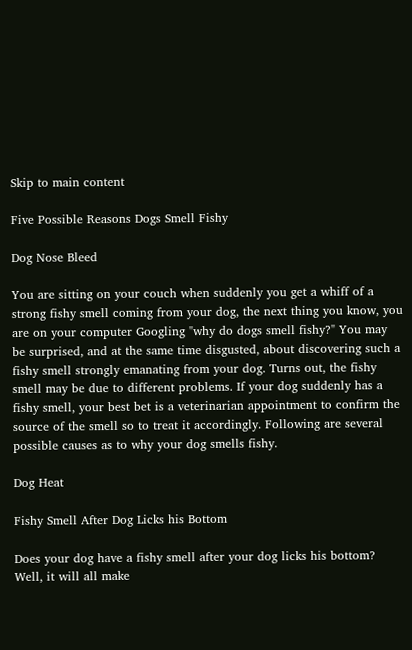Skip to main content

Five Possible Reasons Dogs Smell Fishy

Dog Nose Bleed

You are sitting on your couch when suddenly you get a whiff of a strong fishy smell coming from your dog, the next thing you know, you are on your computer Googling "why do dogs smell fishy?" You may be surprised, and at the same time disgusted, about discovering such a fishy smell strongly emanating from your dog. Turns out, the fishy smell may be due to different problems. If your dog suddenly has a fishy smell, your best bet is a veterinarian appointment to confirm the source of the smell so to treat it accordingly. Following are several possible causes as to why your dog smells fishy.

Dog Heat

Fishy Smell After Dog Licks his Bottom

Does your dog have a fishy smell after your dog licks his bottom? Well, it will all make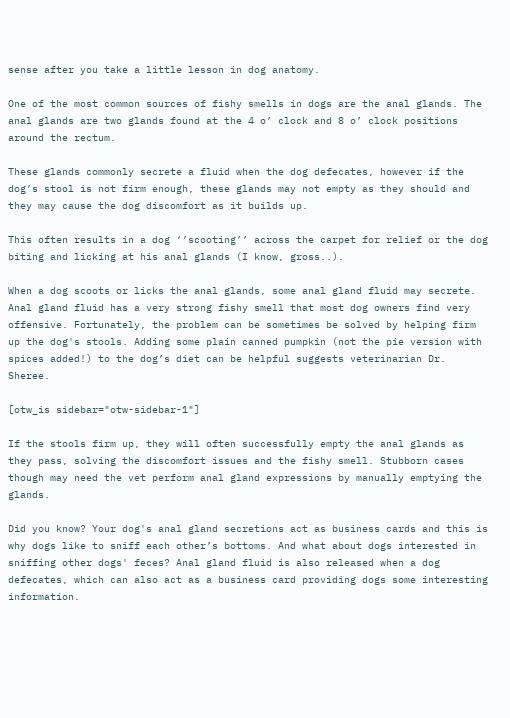sense after you take a little lesson in dog anatomy.

One of the most common sources of fishy smells in dogs are the anal glands. The anal glands are two glands found at the 4 o’ clock and 8 o’ clock positions around the rectum.

These glands commonly secrete a fluid when the dog defecates, however if the dog’s stool is not firm enough, these glands may not empty as they should and they may cause the dog discomfort as it builds up.

This often results in a dog ‘’scooting’’ across the carpet for relief or the dog biting and licking at his anal glands (I know, gross..).

When a dog scoots or licks the anal glands, some anal gland fluid may secrete. Anal gland fluid has a very strong fishy smell that most dog owners find very offensive. Fortunately, the problem can be sometimes be solved by helping firm up the dog's stools. Adding some plain canned pumpkin (not the pie version with spices added!) to the dog’s diet can be helpful suggests veterinarian Dr. Sheree.

[otw_is sidebar="otw-sidebar-1"]

If the stools firm up, they will often successfully empty the anal glands as they pass, solving the discomfort issues and the fishy smell. Stubborn cases though may need the vet perform anal gland expressions by manually emptying the glands.

Did you know? Your dog's anal gland secretions act as business cards and this is why dogs like to sniff each other’s bottoms. And what about dogs interested in sniffing other dogs' feces? Anal gland fluid is also released when a dog defecates, which can also act as a business card providing dogs some interesting information.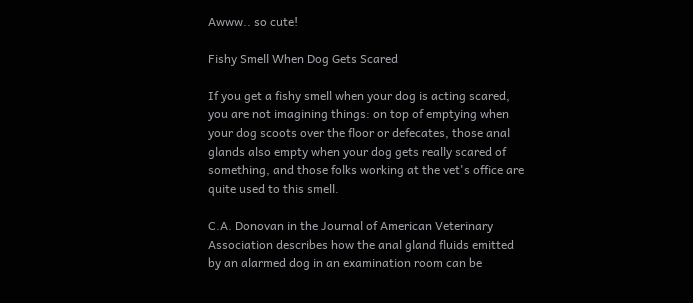Awww.. so cute!

Fishy Smell When Dog Gets Scared

If you get a fishy smell when your dog is acting scared, you are not imagining things: on top of emptying when your dog scoots over the floor or defecates, those anal glands also empty when your dog gets really scared of something, and those folks working at the vet's office are quite used to this smell.

C.A. Donovan in the Journal of American Veterinary Association describes how the anal gland fluids emitted by an alarmed dog in an examination room can be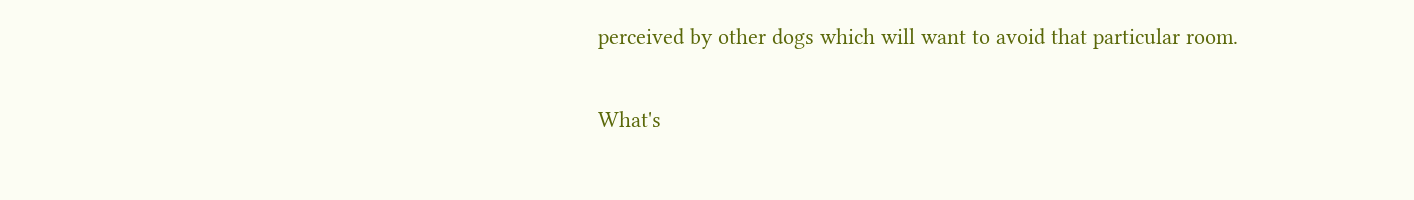perceived by other dogs which will want to avoid that particular room.

What's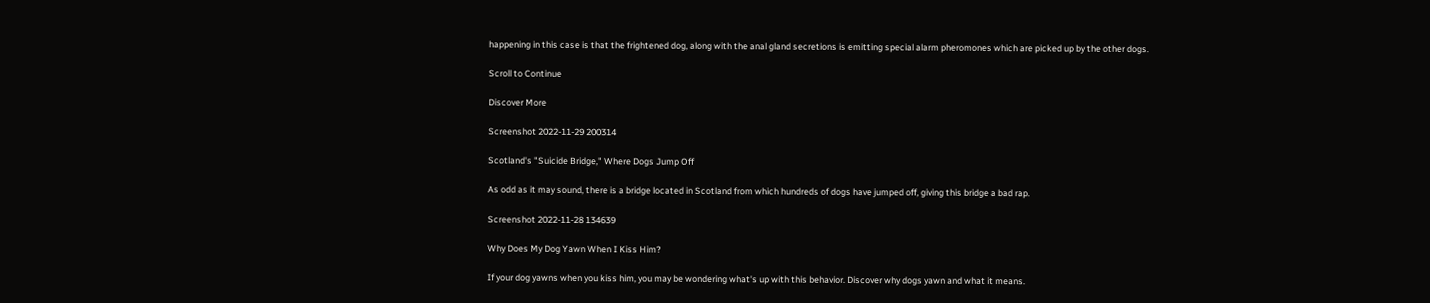happening in this case is that the frightened dog, along with the anal gland secretions is emitting special alarm pheromones which are picked up by the other dogs.

Scroll to Continue

Discover More

Screenshot 2022-11-29 200314

Scotland's "Suicide Bridge," Where Dogs Jump Off

As odd as it may sound, there is a bridge located in Scotland from which hundreds of dogs have jumped off, giving this bridge a bad rap.

Screenshot 2022-11-28 134639

Why Does My Dog Yawn When I Kiss Him?

If your dog yawns when you kiss him, you may be wondering what's up with this behavior. Discover why dogs yawn and what it means.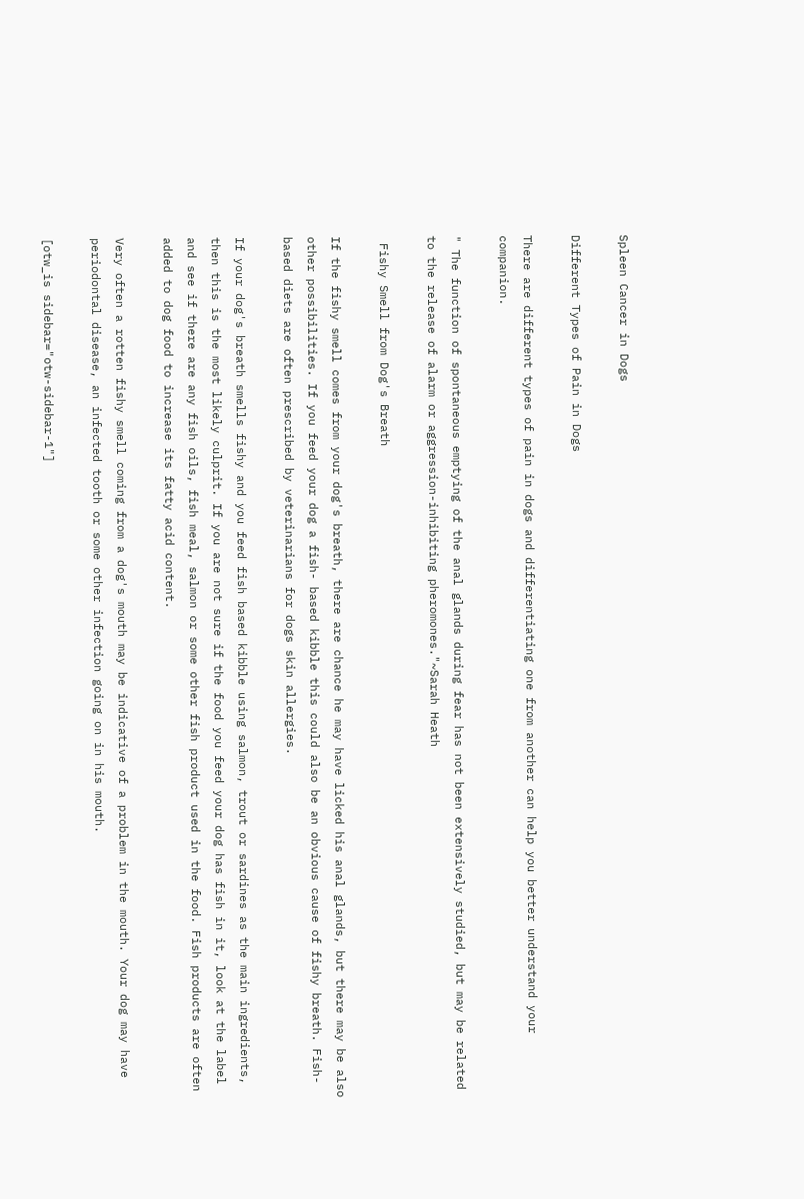Spleen Cancer in Dogs

Different Types of Pain in Dogs

There are different types of pain in dogs and differentiating one from another can help you better understand your companion.

" The function of spontaneous emptying of the anal glands during fear has not been extensively studied, but may be related to the release of alarm or aggression-inhibiting pheromones."~Sarah Heath

 Fishy Smell from Dog's Breath

If the fishy smell comes from your dog's breath, there are chance he may have licked his anal glands, but there may be also other possibilities. If you feed your dog a fish- based kibble this could also be an obvious cause of fishy breath. Fish-based diets are often prescribed by veterinarians for dogs skin allergies.

If your dog's breath smells fishy and you feed fish based kibble using salmon, trout or sardines as the main ingredients, then this is the most likely culprit. If you are not sure if the food you feed your dog has fish in it, look at the label and see if there are any fish oils, fish meal, salmon or some other fish product used in the food. Fish products are often added to dog food to increase its fatty acid content.

Very often a rotten fishy smell coming from a dog's mouth may be indicative of a problem in the mouth. Your dog may have periodontal disease, an infected tooth or some other infection going on in his mouth.

[otw_is sidebar="otw-sidebar-1"]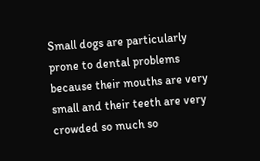Small dogs are particularly prone to dental problems because their mouths are very small and their teeth are very crowded so much so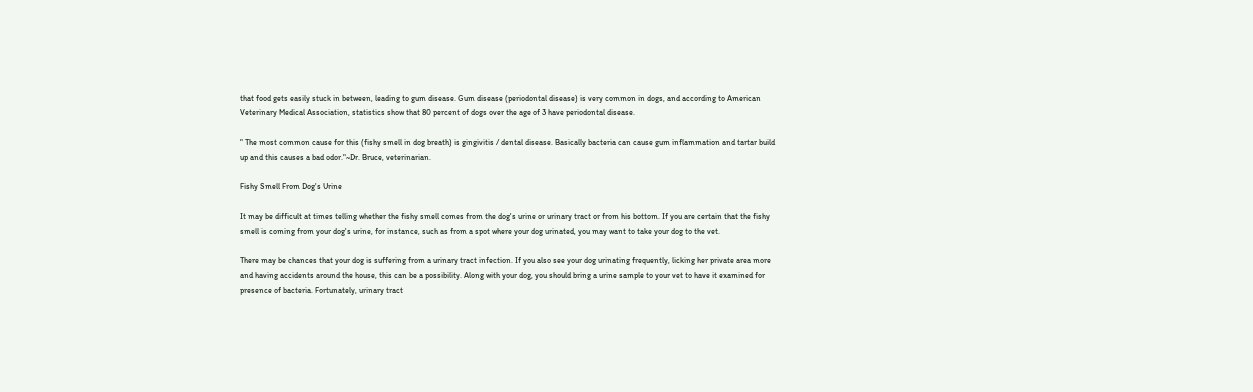that food gets easily stuck in between, leading to gum disease. Gum disease (periodontal disease) is very common in dogs, and according to American Veterinary Medical Association, statistics show that 80 percent of dogs over the age of 3 have periodontal disease.

" The most common cause for this (fishy smell in dog breath) is gingivitis / dental disease. Basically bacteria can cause gum inflammation and tartar build up and this causes a bad odor."~Dr. Bruce, veterinarian.

Fishy Smell From Dog's Urine

It may be difficult at times telling whether the fishy smell comes from the dog's urine or urinary tract or from his bottom. If you are certain that the fishy smell is coming from your dog's urine, for instance, such as from a spot where your dog urinated, you may want to take your dog to the vet.

There may be chances that your dog is suffering from a urinary tract infection. If you also see your dog urinating frequently, licking her private area more and having accidents around the house, this can be a possibility. Along with your dog, you should bring a urine sample to your vet to have it examined for presence of bacteria. Fortunately, urinary tract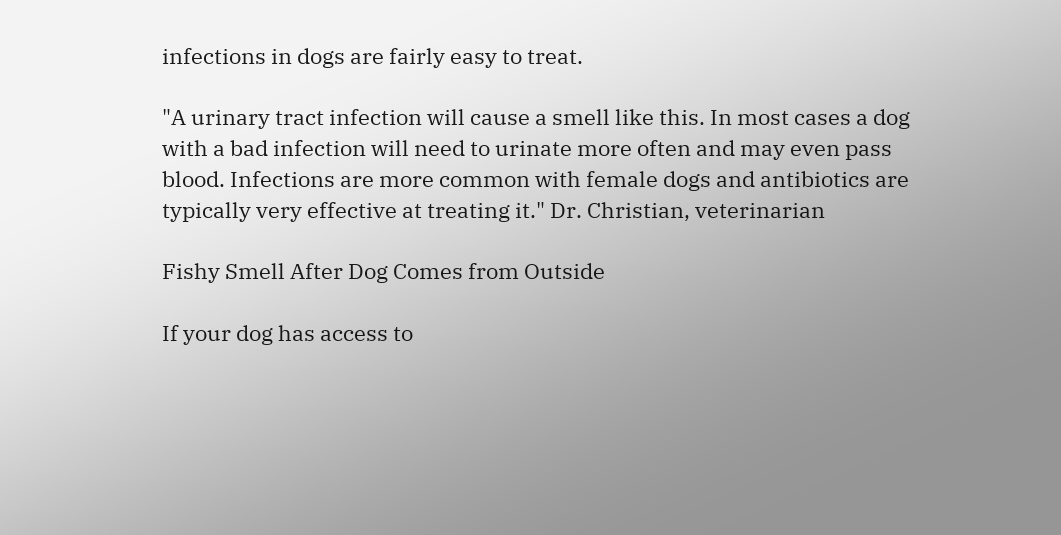infections in dogs are fairly easy to treat.

"A urinary tract infection will cause a smell like this. In most cases a dog with a bad infection will need to urinate more often and may even pass blood. Infections are more common with female dogs and antibiotics are typically very effective at treating it." Dr. Christian, veterinarian

Fishy Smell After Dog Comes from Outside

If your dog has access to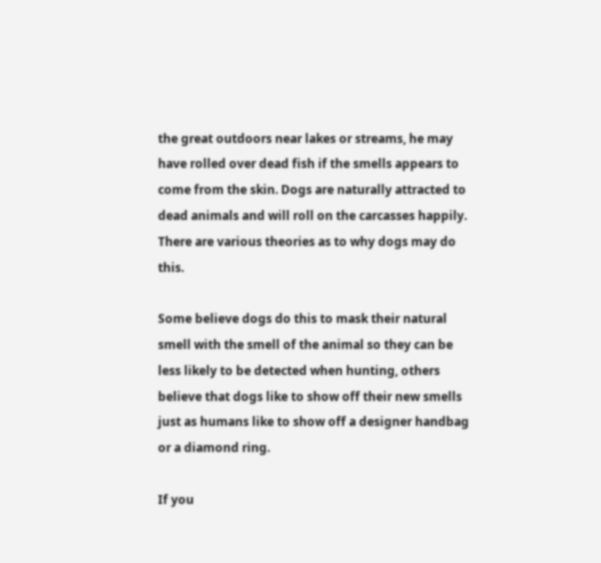the great outdoors near lakes or streams, he may have rolled over dead fish if the smells appears to come from the skin. Dogs are naturally attracted to dead animals and will roll on the carcasses happily. There are various theories as to why dogs may do this.

Some believe dogs do this to mask their natural smell with the smell of the animal so they can be less likely to be detected when hunting, others believe that dogs like to show off their new smells just as humans like to show off a designer handbag or a diamond ring.

If you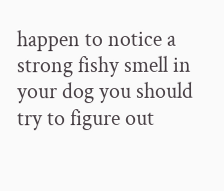happen to notice a strong fishy smell in your dog you should try to figure out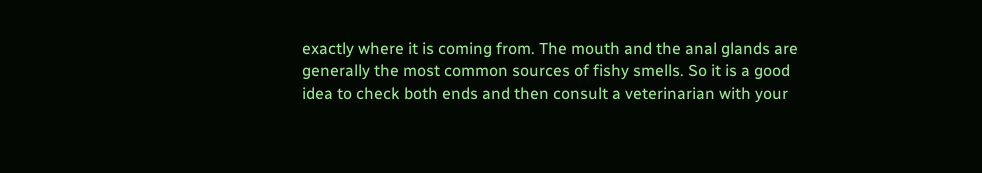exactly where it is coming from. The mouth and the anal glands are generally the most common sources of fishy smells. So it is a good idea to check both ends and then consult a veterinarian with your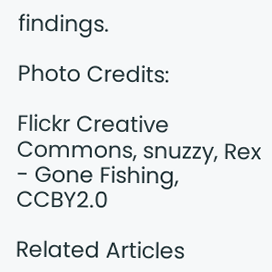findings.

Photo Credits:

Flickr Creative Commons, snuzzy, Rex - Gone Fishing, CCBY2.0

Related Articles